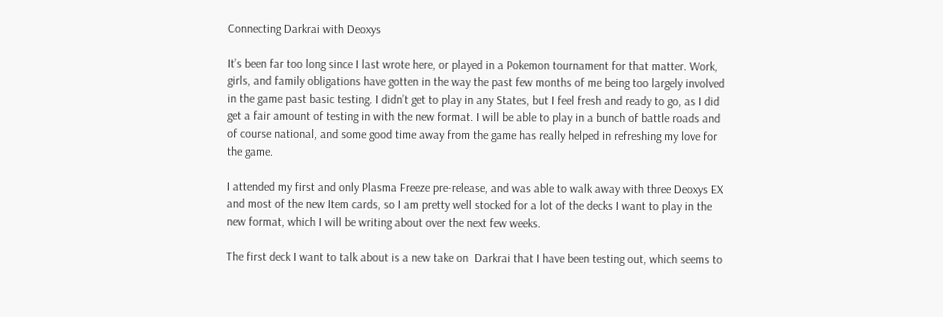Connecting Darkrai with Deoxys

It’s been far too long since I last wrote here, or played in a Pokemon tournament for that matter. Work, girls, and family obligations have gotten in the way the past few months of me being too largely involved in the game past basic testing. I didn’t get to play in any States, but I feel fresh and ready to go, as I did get a fair amount of testing in with the new format. I will be able to play in a bunch of battle roads and of course national, and some good time away from the game has really helped in refreshing my love for the game.

I attended my first and only Plasma Freeze pre-release, and was able to walk away with three Deoxys EX and most of the new Item cards, so I am pretty well stocked for a lot of the decks I want to play in the new format, which I will be writing about over the next few weeks.

The first deck I want to talk about is a new take on  Darkrai that I have been testing out, which seems to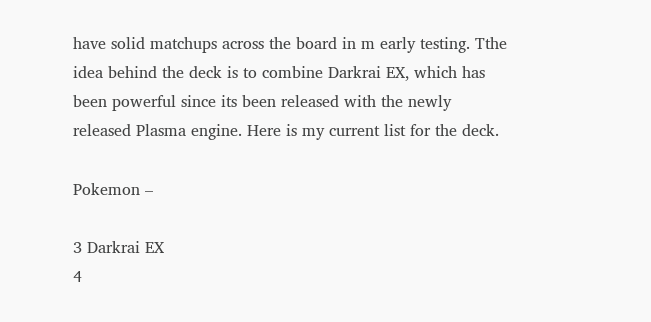have solid matchups across the board in m early testing. Tthe idea behind the deck is to combine Darkrai EX, which has been powerful since its been released with the newly released Plasma engine. Here is my current list for the deck.

Pokemon –

3 Darkrai EX
4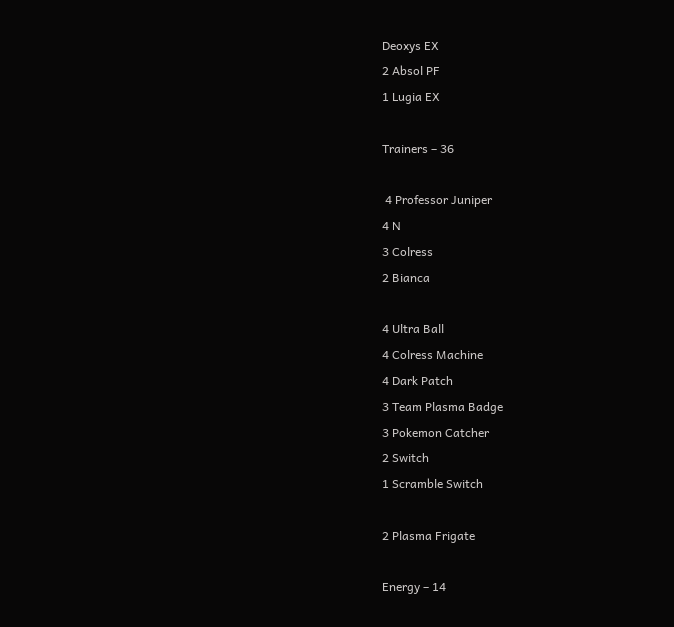Deoxys EX
2 Absol PF
1 Lugia EX

Trainers – 36

 4 Professor Juniper
4 N
3 Colress
2 Bianca

4 Ultra Ball
4 Colress Machine
4 Dark Patch
3 Team Plasma Badge
3 Pokemon Catcher
2 Switch
1 Scramble Switch

2 Plasma Frigate

Energy – 14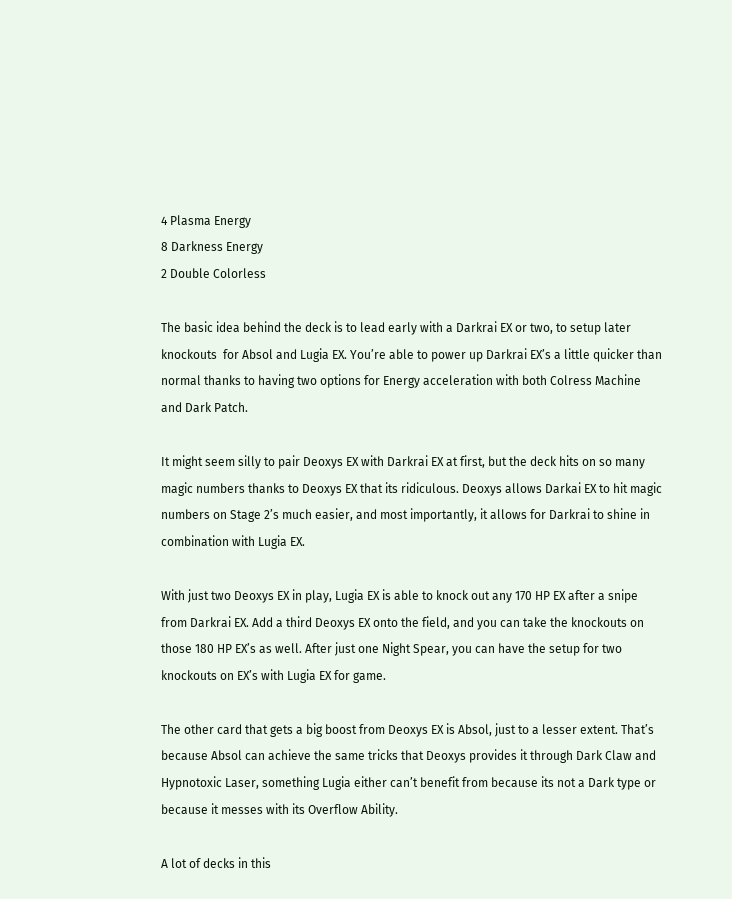4 Plasma Energy
8 Darkness Energy
2 Double Colorless

The basic idea behind the deck is to lead early with a Darkrai EX or two, to setup later knockouts  for Absol and Lugia EX. You’re able to power up Darkrai EX’s a little quicker than normal thanks to having two options for Energy acceleration with both Colress Machine and Dark Patch.

It might seem silly to pair Deoxys EX with Darkrai EX at first, but the deck hits on so many magic numbers thanks to Deoxys EX that its ridiculous. Deoxys allows Darkai EX to hit magic numbers on Stage 2’s much easier, and most importantly, it allows for Darkrai to shine in combination with Lugia EX.

With just two Deoxys EX in play, Lugia EX is able to knock out any 170 HP EX after a snipe from Darkrai EX. Add a third Deoxys EX onto the field, and you can take the knockouts on those 180 HP EX’s as well. After just one Night Spear, you can have the setup for two knockouts on EX’s with Lugia EX for game.

The other card that gets a big boost from Deoxys EX is Absol, just to a lesser extent. That’s because Absol can achieve the same tricks that Deoxys provides it through Dark Claw and Hypnotoxic Laser, something Lugia either can’t benefit from because its not a Dark type or because it messes with its Overflow Ability.

A lot of decks in this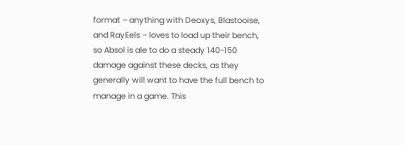format – anything with Deoxys, Blastooise,  and RayEels – loves to load up their bench, so Absol is ale to do a steady 140-150 damage against these decks, as they generally will want to have the full bench to manage in a game. This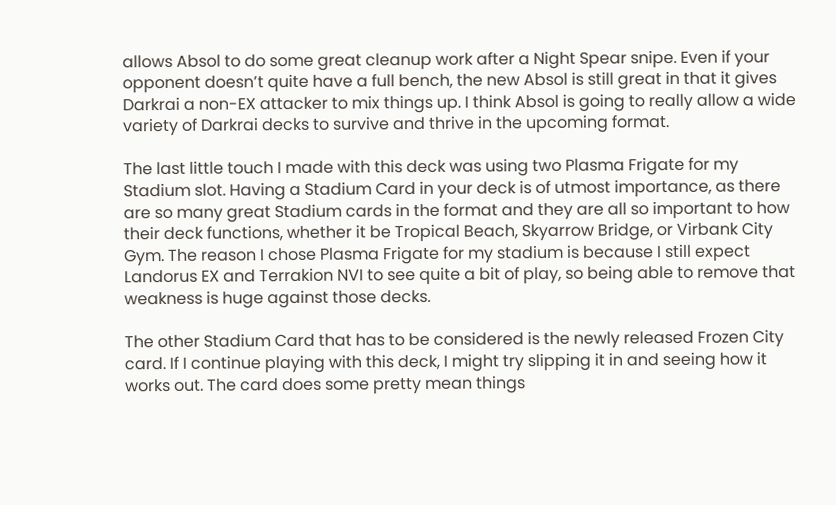allows Absol to do some great cleanup work after a Night Spear snipe. Even if your opponent doesn’t quite have a full bench, the new Absol is still great in that it gives Darkrai a non-EX attacker to mix things up. I think Absol is going to really allow a wide variety of Darkrai decks to survive and thrive in the upcoming format.

The last little touch I made with this deck was using two Plasma Frigate for my Stadium slot. Having a Stadium Card in your deck is of utmost importance, as there are so many great Stadium cards in the format and they are all so important to how their deck functions, whether it be Tropical Beach, Skyarrow Bridge, or Virbank City Gym. The reason I chose Plasma Frigate for my stadium is because I still expect Landorus EX and Terrakion NVI to see quite a bit of play, so being able to remove that weakness is huge against those decks.

The other Stadium Card that has to be considered is the newly released Frozen City card. If I continue playing with this deck, I might try slipping it in and seeing how it works out. The card does some pretty mean things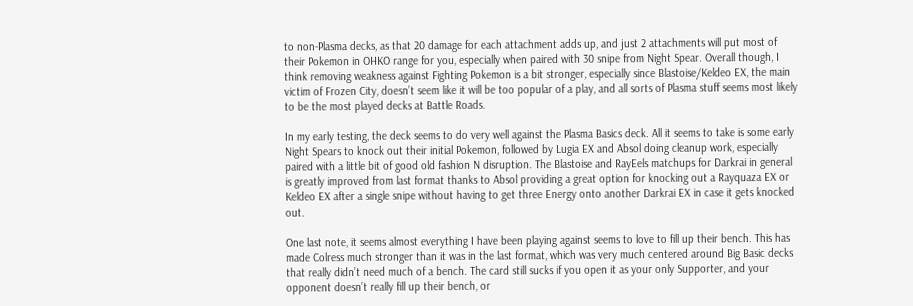to non-Plasma decks, as that 20 damage for each attachment adds up, and just 2 attachments will put most of their Pokemon in OHKO range for you, especially when paired with 30 snipe from Night Spear. Overall though, I think removing weakness against Fighting Pokemon is a bit stronger, especially since Blastoise/Keldeo EX, the main victim of Frozen City, doesn’t seem like it will be too popular of a play, and all sorts of Plasma stuff seems most likely to be the most played decks at Battle Roads.

In my early testing, the deck seems to do very well against the Plasma Basics deck. All it seems to take is some early Night Spears to knock out their initial Pokemon, followed by Lugia EX and Absol doing cleanup work, especially paired with a little bit of good old fashion N disruption. The Blastoise and RayEels matchups for Darkrai in general is greatly improved from last format thanks to Absol providing a great option for knocking out a Rayquaza EX or Keldeo EX after a single snipe without having to get three Energy onto another Darkrai EX in case it gets knocked out.

One last note, it seems almost everything I have been playing against seems to love to fill up their bench. This has made Colress much stronger than it was in the last format, which was very much centered around Big Basic decks that really didn’t need much of a bench. The card still sucks if you open it as your only Supporter, and your opponent doesn’t really fill up their bench, or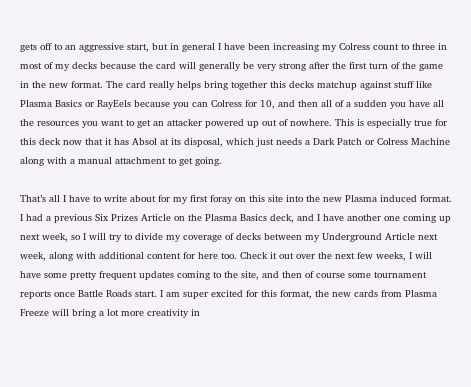gets off to an aggressive start, but in general I have been increasing my Colress count to three in most of my decks because the card will generally be very strong after the first turn of the game in the new format. The card really helps bring together this decks matchup against stuff like Plasma Basics or RayEels because you can Colress for 10, and then all of a sudden you have all the resources you want to get an attacker powered up out of nowhere. This is especially true for this deck now that it has Absol at its disposal, which just needs a Dark Patch or Colress Machine along with a manual attachment to get going.

That’s all I have to write about for my first foray on this site into the new Plasma induced format. I had a previous Six Prizes Article on the Plasma Basics deck, and I have another one coming up next week, so I will try to divide my coverage of decks between my Underground Article next week, along with additional content for here too. Check it out over the next few weeks, I will have some pretty frequent updates coming to the site, and then of course some tournament reports once Battle Roads start. I am super excited for this format, the new cards from Plasma Freeze will bring a lot more creativity in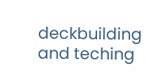deckbuilding and teching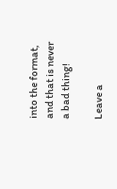into the format, and that is never a bad thing!

Leave a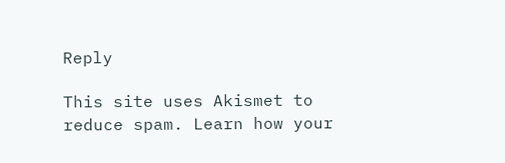Reply

This site uses Akismet to reduce spam. Learn how your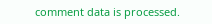comment data is processed.